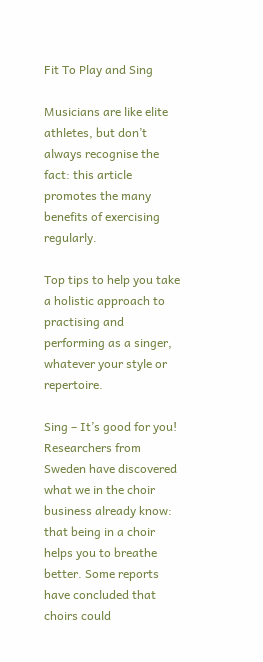Fit To Play and Sing

Musicians are like elite athletes, but don’t always recognise the fact: this article promotes the many benefits of exercising regularly.

Top tips to help you take a holistic approach to practising and performing as a singer, whatever your style or repertoire.

Sing – It’s good for you!  Researchers from Sweden have discovered what we in the choir business already know: that being in a choir helps you to breathe better. Some reports have concluded that choirs could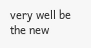very well be the new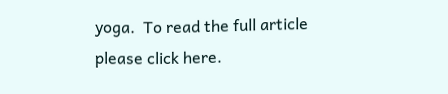yoga.  To read the full article please click here.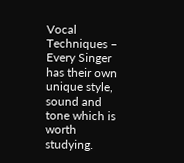Vocal Techniques – Every Singer has their own unique style, sound and tone which is worth studying.